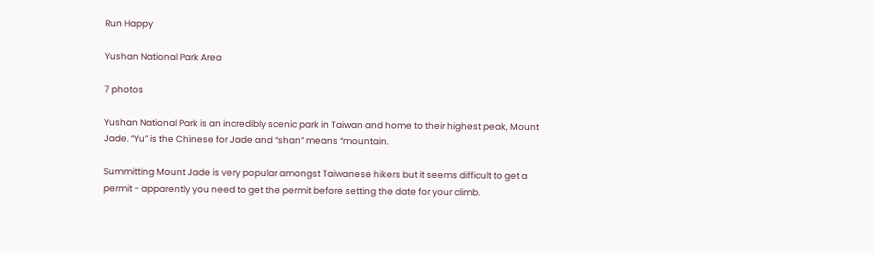Run Happy

Yushan National Park Area

7 photos

Yushan National Park is an incredibly scenic park in Taiwan and home to their highest peak, Mount Jade. “Yu” is the Chinese for Jade and “shan” means “mountain.

Summitting Mount Jade is very popular amongst Taiwanese hikers but it seems difficult to get a permit - apparently you need to get the permit before setting the date for your climb.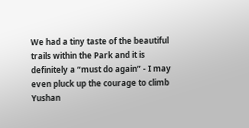We had a tiny taste of the beautiful trails within the Park and it is definitely a “must do again” - I may even pluck up the courage to climb Yushan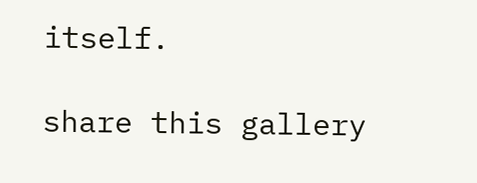itself.

share this gallery